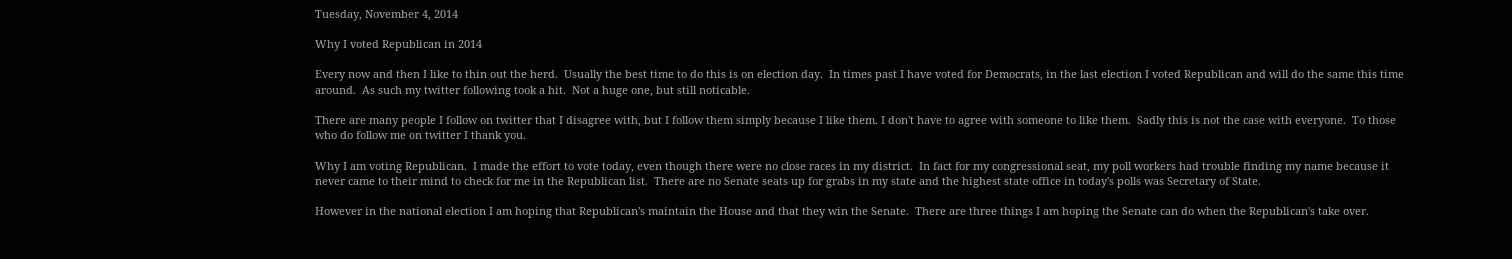Tuesday, November 4, 2014

Why I voted Republican in 2014

Every now and then I like to thin out the herd.  Usually the best time to do this is on election day.  In times past I have voted for Democrats, in the last election I voted Republican and will do the same this time around.  As such my twitter following took a hit.  Not a huge one, but still noticable.

There are many people I follow on twitter that I disagree with, but I follow them simply because I like them. I don't have to agree with someone to like them.  Sadly this is not the case with everyone.  To those who do follow me on twitter I thank you.

Why I am voting Republican.  I made the effort to vote today, even though there were no close races in my district.  In fact for my congressional seat, my poll workers had trouble finding my name because it never came to their mind to check for me in the Republican list.  There are no Senate seats up for grabs in my state and the highest state office in today's polls was Secretary of State.

However in the national election I am hoping that Republican's maintain the House and that they win the Senate.  There are three things I am hoping the Senate can do when the Republican's take over.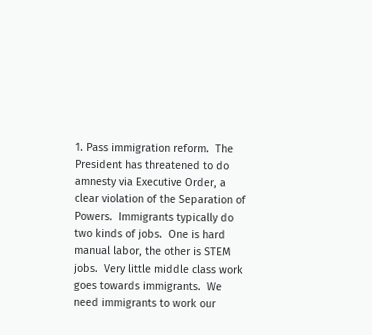1. Pass immigration reform.  The President has threatened to do amnesty via Executive Order, a clear violation of the Separation of Powers.  Immigrants typically do two kinds of jobs.  One is hard manual labor, the other is STEM jobs.  Very little middle class work goes towards immigrants.  We need immigrants to work our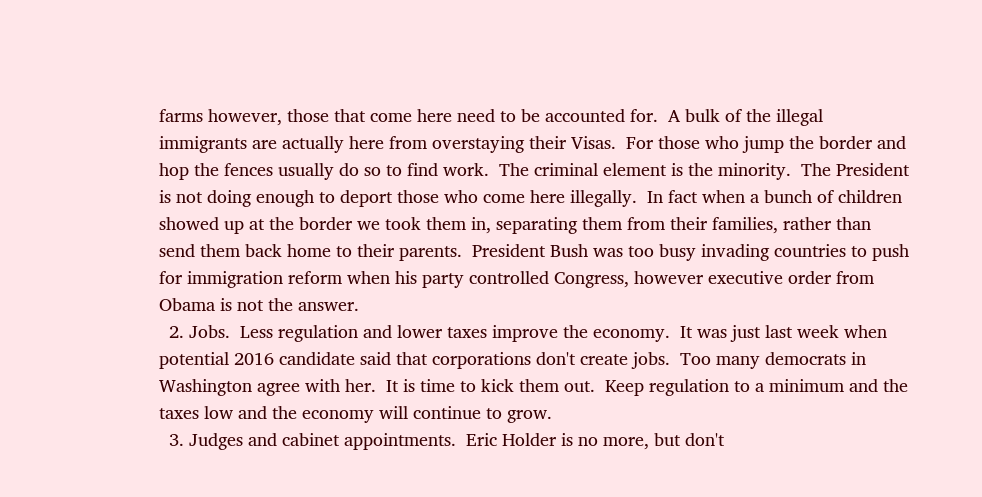farms however, those that come here need to be accounted for.  A bulk of the illegal immigrants are actually here from overstaying their Visas.  For those who jump the border and hop the fences usually do so to find work.  The criminal element is the minority.  The President is not doing enough to deport those who come here illegally.  In fact when a bunch of children showed up at the border we took them in, separating them from their families, rather than send them back home to their parents.  President Bush was too busy invading countries to push for immigration reform when his party controlled Congress, however executive order from Obama is not the answer.
  2. Jobs.  Less regulation and lower taxes improve the economy.  It was just last week when potential 2016 candidate said that corporations don't create jobs.  Too many democrats in Washington agree with her.  It is time to kick them out.  Keep regulation to a minimum and the taxes low and the economy will continue to grow.
  3. Judges and cabinet appointments.  Eric Holder is no more, but don't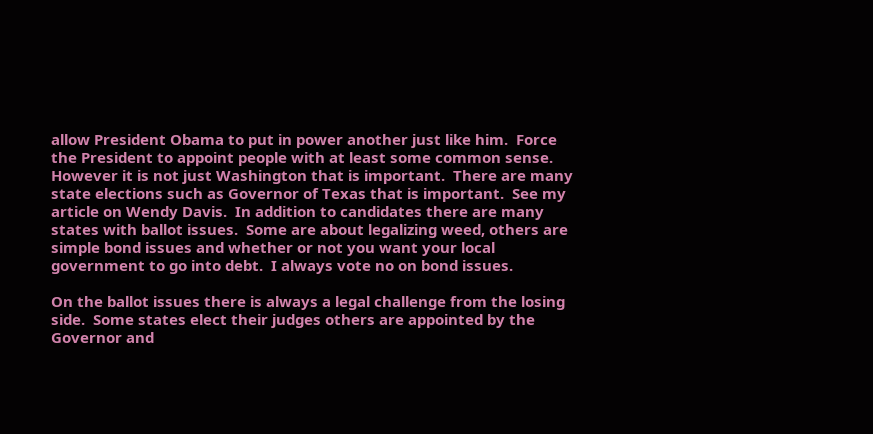allow President Obama to put in power another just like him.  Force the President to appoint people with at least some common sense.
However it is not just Washington that is important.  There are many state elections such as Governor of Texas that is important.  See my article on Wendy Davis.  In addition to candidates there are many states with ballot issues.  Some are about legalizing weed, others are simple bond issues and whether or not you want your local government to go into debt.  I always vote no on bond issues.

On the ballot issues there is always a legal challenge from the losing side.  Some states elect their judges others are appointed by the Governor and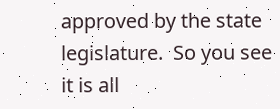approved by the state legislature.  So you see it is all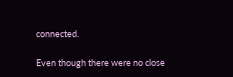connected.

Even though there were no close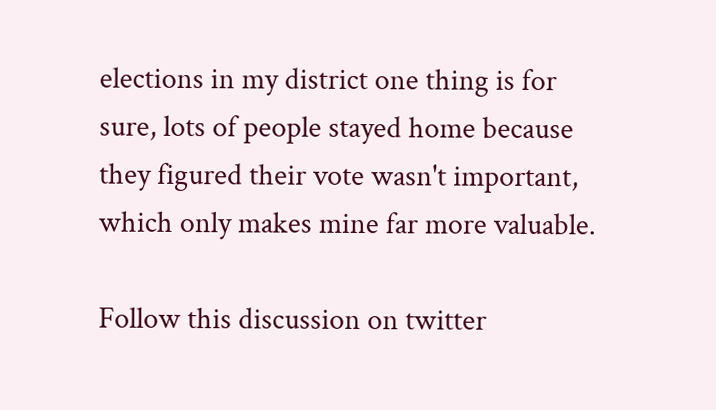elections in my district one thing is for sure, lots of people stayed home because they figured their vote wasn't important, which only makes mine far more valuable.

Follow this discussion on twitter